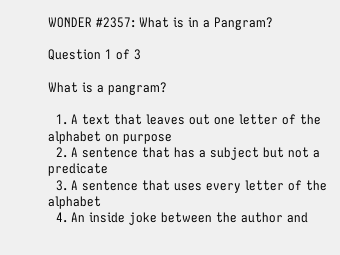WONDER #2357: What is in a Pangram?

Question 1 of 3

What is a pangram?

  1. A text that leaves out one letter of the alphabet on purpose
  2. A sentence that has a subject but not a predicate
  3. A sentence that uses every letter of the alphabet
  4. An inside joke between the author and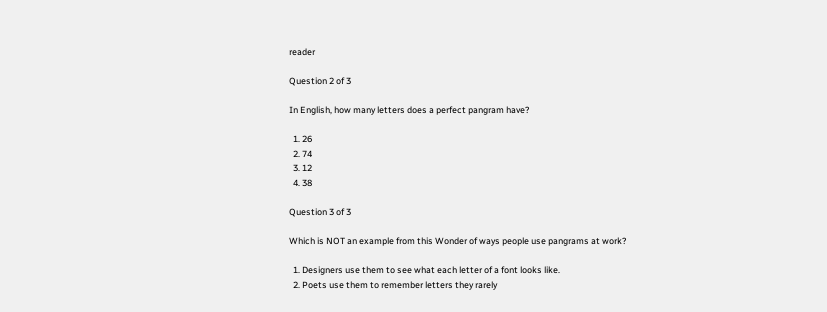reader

Question 2 of 3

In English, how many letters does a perfect pangram have?

  1. 26
  2. 74
  3. 12
  4. 38

Question 3 of 3

Which is NOT an example from this Wonder of ways people use pangrams at work?

  1. Designers use them to see what each letter of a font looks like.
  2. Poets use them to remember letters they rarely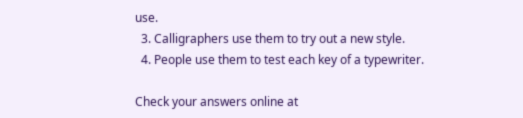use.
  3. Calligraphers use them to try out a new style.
  4. People use them to test each key of a typewriter.

Check your answers online at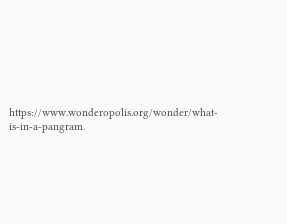https://www.wonderopolis.org/wonder/what-is-in-a-pangram.